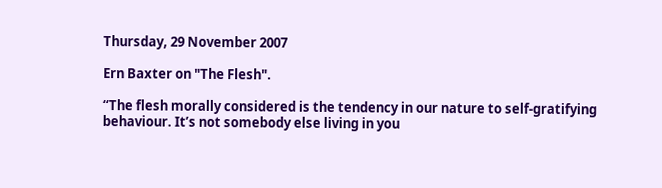Thursday, 29 November 2007

Ern Baxter on "The Flesh".

“The flesh morally considered is the tendency in our nature to self-gratifying behaviour. It’s not somebody else living in you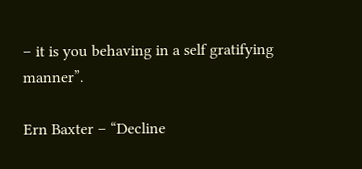– it is you behaving in a self gratifying manner”.

Ern Baxter – “Decline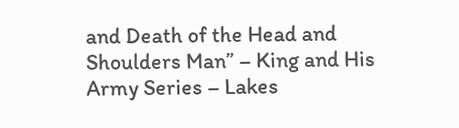and Death of the Head and Shoulders Man” – King and His Army Series – Lakes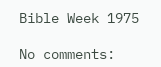Bible Week 1975

No comments: